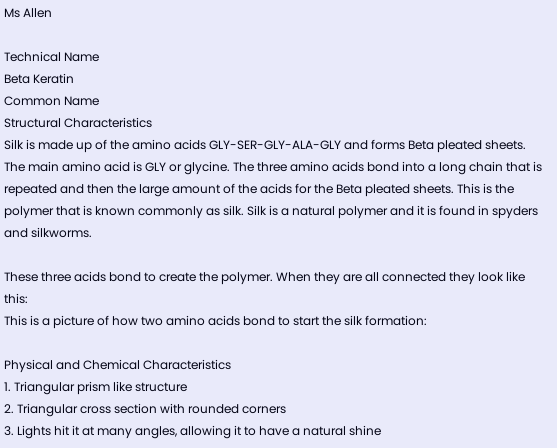Ms Allen

Technical Name
Beta Keratin
Common Name
Structural Characteristics
Silk is made up of the amino acids GLY-SER-GLY-ALA-GLY and forms Beta pleated sheets. The main amino acid is GLY or glycine. The three amino acids bond into a long chain that is repeated and then the large amount of the acids for the Beta pleated sheets. This is the polymer that is known commonly as silk. Silk is a natural polymer and it is found in spyders and silkworms.

These three acids bond to create the polymer. When they are all connected they look like this:
This is a picture of how two amino acids bond to start the silk formation:

Physical and Chemical Characteristics
1. Triangular prism like structure
2. Triangular cross section with rounded corners
3. Lights hit it at many angles, allowing it to have a natural shine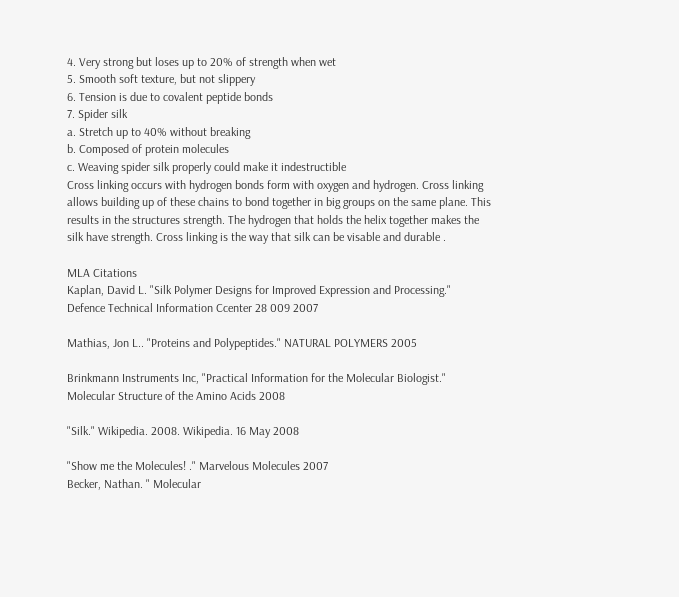4. Very strong but loses up to 20% of strength when wet
5. Smooth soft texture, but not slippery
6. Tension is due to covalent peptide bonds
7. Spider silk
a. Stretch up to 40% without breaking
b. Composed of protein molecules
c. Weaving spider silk properly could make it indestructible
Cross linking occurs with hydrogen bonds form with oxygen and hydrogen. Cross linking allows building up of these chains to bond together in big groups on the same plane. This results in the structures strength. The hydrogen that holds the helix together makes the silk have strength. Cross linking is the way that silk can be visable and durable .

MLA Citations
Kaplan, David L. "Silk Polymer Designs for Improved Expression and Processing." Defence Technical Information Ccenter 28 009 2007

Mathias, Jon L.. "Proteins and Polypeptides." NATURAL POLYMERS 2005

Brinkmann Instruments Inc, "Practical Information for the Molecular Biologist." Molecular Structure of the Amino Acids 2008

"Silk." Wikipedia. 2008. Wikipedia. 16 May 2008

"Show me the Molecules! ." Marvelous Molecules 2007
Becker, Nathan. " Molecular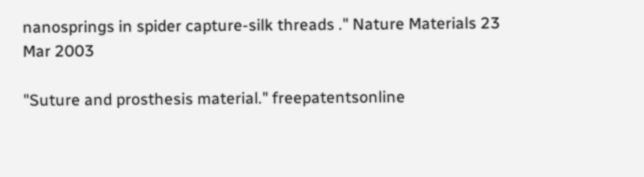nanosprings in spider capture-silk threads ." Nature Materials 23 Mar 2003

"Suture and prosthesis material." freepatentsonline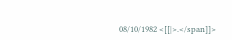08/10/1982 <[[|>.</span]]>